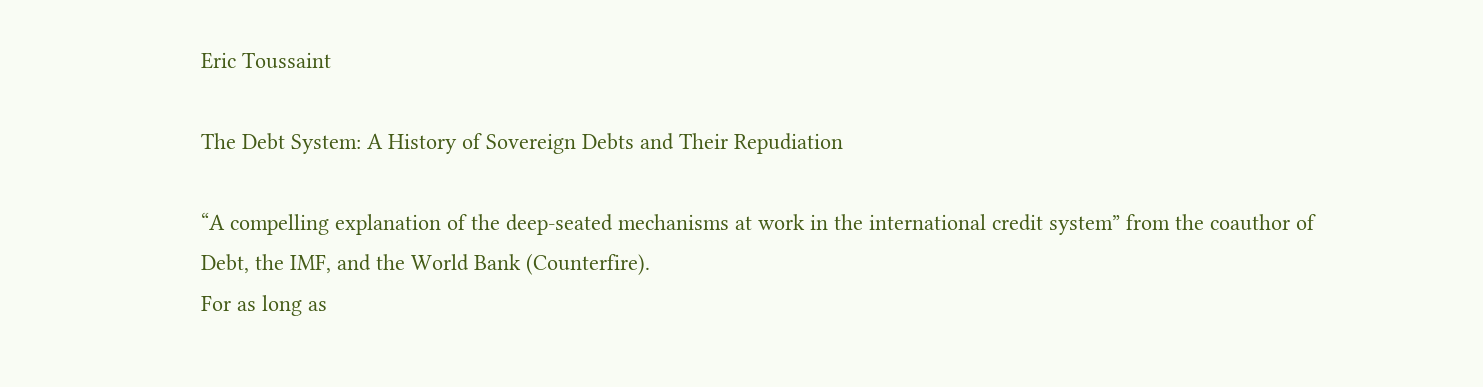Eric Toussaint

The Debt System: A History of Sovereign Debts and Their Repudiation

“A compelling explanation of the deep-seated mechanisms at work in the international credit system” from the coauthor of Debt, the IMF, and the World Bank (Counterfire).
For as long as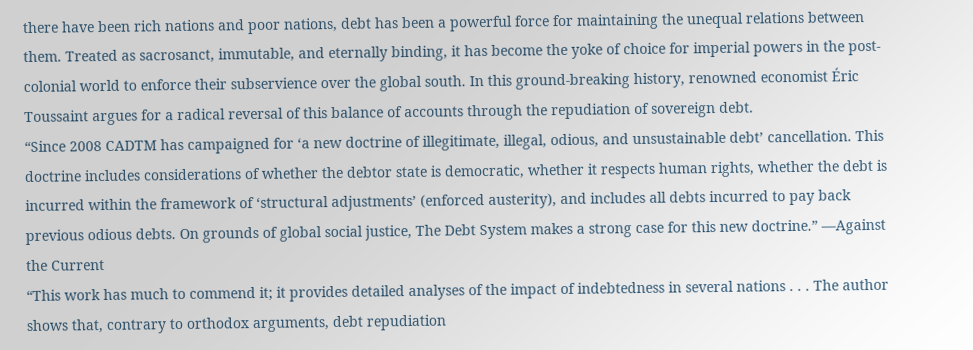there have been rich nations and poor nations, debt has been a powerful force for maintaining the unequal relations between them. Treated as sacrosanct, immutable, and eternally binding, it has become the yoke of choice for imperial powers in the post-colonial world to enforce their subservience over the global south. In this ground-breaking history, renowned economist Éric Toussaint argues for a radical reversal of this balance of accounts through the repudiation of sovereign debt.
“Since 2008 CADTM has campaigned for ‘a new doctrine of illegitimate, illegal, odious, and unsustainable debt’ cancellation. This doctrine includes considerations of whether the debtor state is democratic, whether it respects human rights, whether the debt is incurred within the framework of ‘structural adjustments’ (enforced austerity), and includes all debts incurred to pay back previous odious debts. On grounds of global social justice, The Debt System makes a strong case for this new doctrine.” —Against the Current
“This work has much to commend it; it provides detailed analyses of the impact of indebtedness in several nations . . . The author shows that, contrary to orthodox arguments, debt repudiation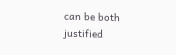can be both justified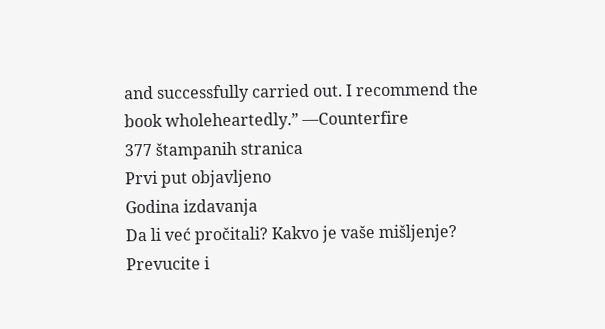and successfully carried out. I recommend the book wholeheartedly.” —Counterfire
377 štampanih stranica
Prvi put objavljeno
Godina izdavanja
Da li već pročitali? Kakvo je vaše mišljenje?
Prevucite i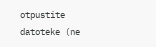otpustite datoteke (ne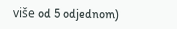više od 5 odjednom)